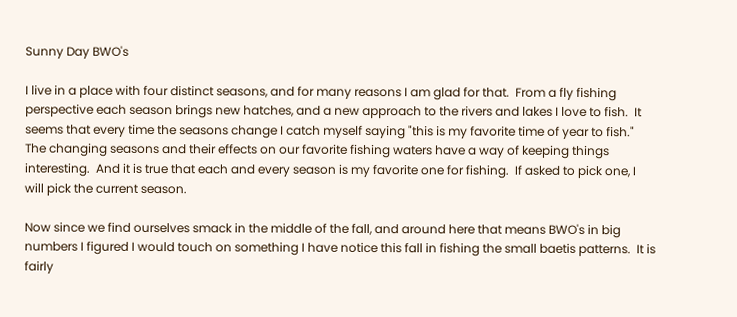Sunny Day BWO's

I live in a place with four distinct seasons, and for many reasons I am glad for that.  From a fly fishing perspective each season brings new hatches, and a new approach to the rivers and lakes I love to fish.  It seems that every time the seasons change I catch myself saying "this is my favorite time of year to fish."  The changing seasons and their effects on our favorite fishing waters have a way of keeping things interesting.  And it is true that each and every season is my favorite one for fishing.  If asked to pick one, I will pick the current season.

Now since we find ourselves smack in the middle of the fall, and around here that means BWO's in big numbers I figured I would touch on something I have notice this fall in fishing the small baetis patterns.  It is fairly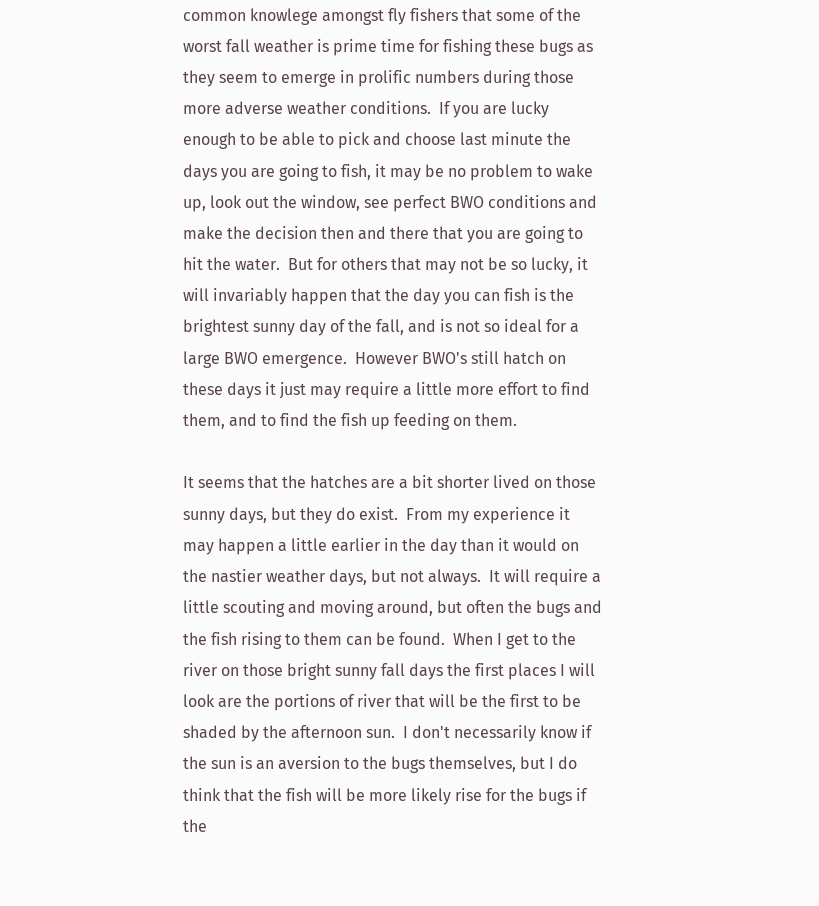common knowlege amongst fly fishers that some of the worst fall weather is prime time for fishing these bugs as they seem to emerge in prolific numbers during those more adverse weather conditions.  If you are lucky enough to be able to pick and choose last minute the days you are going to fish, it may be no problem to wake up, look out the window, see perfect BWO conditions and make the decision then and there that you are going to hit the water.  But for others that may not be so lucky, it will invariably happen that the day you can fish is the brightest sunny day of the fall, and is not so ideal for a large BWO emergence.  However BWO's still hatch on these days it just may require a little more effort to find them, and to find the fish up feeding on them.

It seems that the hatches are a bit shorter lived on those sunny days, but they do exist.  From my experience it may happen a little earlier in the day than it would on the nastier weather days, but not always.  It will require a little scouting and moving around, but often the bugs and the fish rising to them can be found.  When I get to the river on those bright sunny fall days the first places I will look are the portions of river that will be the first to be shaded by the afternoon sun.  I don't necessarily know if the sun is an aversion to the bugs themselves, but I do think that the fish will be more likely rise for the bugs if the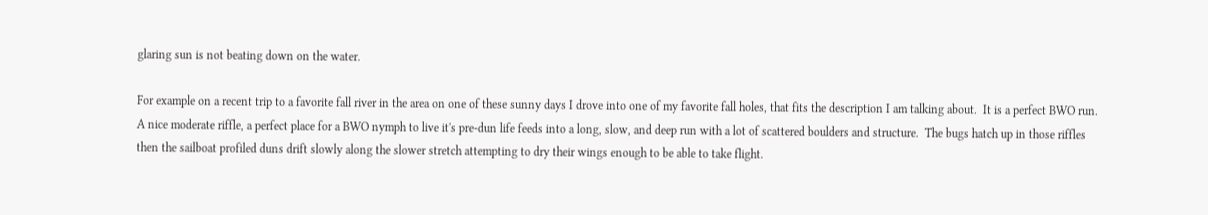glaring sun is not beating down on the water.

For example on a recent trip to a favorite fall river in the area on one of these sunny days I drove into one of my favorite fall holes, that fits the description I am talking about.  It is a perfect BWO run.  A nice moderate riffle, a perfect place for a BWO nymph to live it's pre-dun life feeds into a long, slow, and deep run with a lot of scattered boulders and structure.  The bugs hatch up in those riffles then the sailboat profiled duns drift slowly along the slower stretch attempting to dry their wings enough to be able to take flight.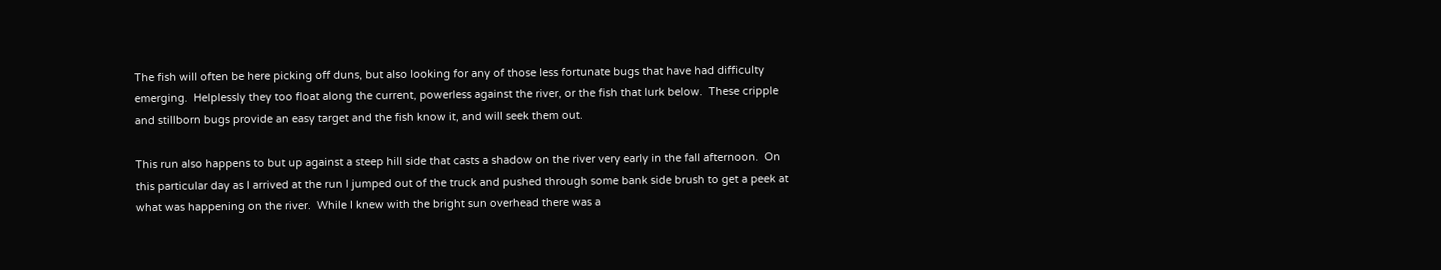The fish will often be here picking off duns, but also looking for any of those less fortunate bugs that have had difficulty emerging.  Helplessly they too float along the current, powerless against the river, or the fish that lurk below.  These cripple and stillborn bugs provide an easy target and the fish know it, and will seek them out.

This run also happens to but up against a steep hill side that casts a shadow on the river very early in the fall afternoon.  On this particular day as I arrived at the run I jumped out of the truck and pushed through some bank side brush to get a peek at what was happening on the river.  While I knew with the bright sun overhead there was a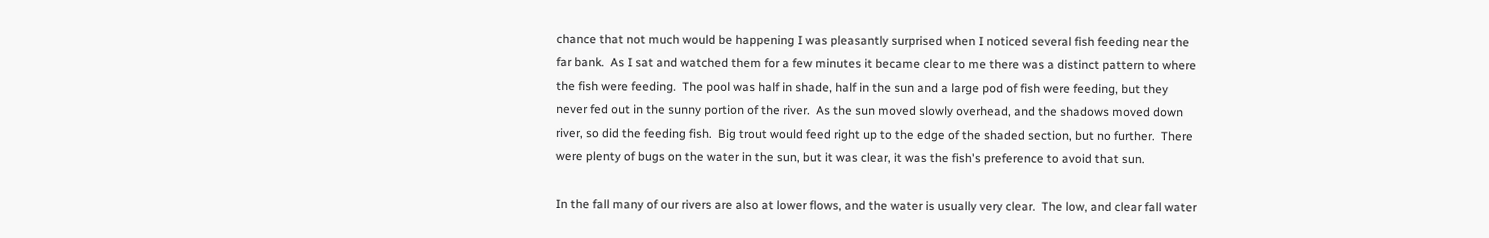chance that not much would be happening I was pleasantly surprised when I noticed several fish feeding near the far bank.  As I sat and watched them for a few minutes it became clear to me there was a distinct pattern to where the fish were feeding.  The pool was half in shade, half in the sun and a large pod of fish were feeding, but they never fed out in the sunny portion of the river.  As the sun moved slowly overhead, and the shadows moved down river, so did the feeding fish.  Big trout would feed right up to the edge of the shaded section, but no further.  There were plenty of bugs on the water in the sun, but it was clear, it was the fish's preference to avoid that sun.

In the fall many of our rivers are also at lower flows, and the water is usually very clear.  The low, and clear fall water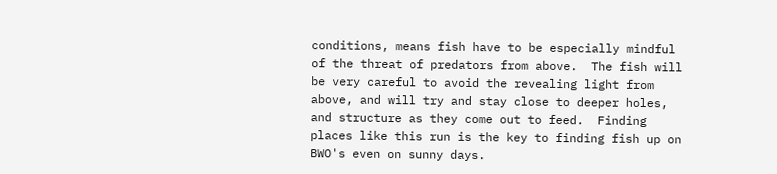conditions, means fish have to be especially mindful of the threat of predators from above.  The fish will be very careful to avoid the revealing light from above, and will try and stay close to deeper holes, and structure as they come out to feed.  Finding places like this run is the key to finding fish up on BWO's even on sunny days.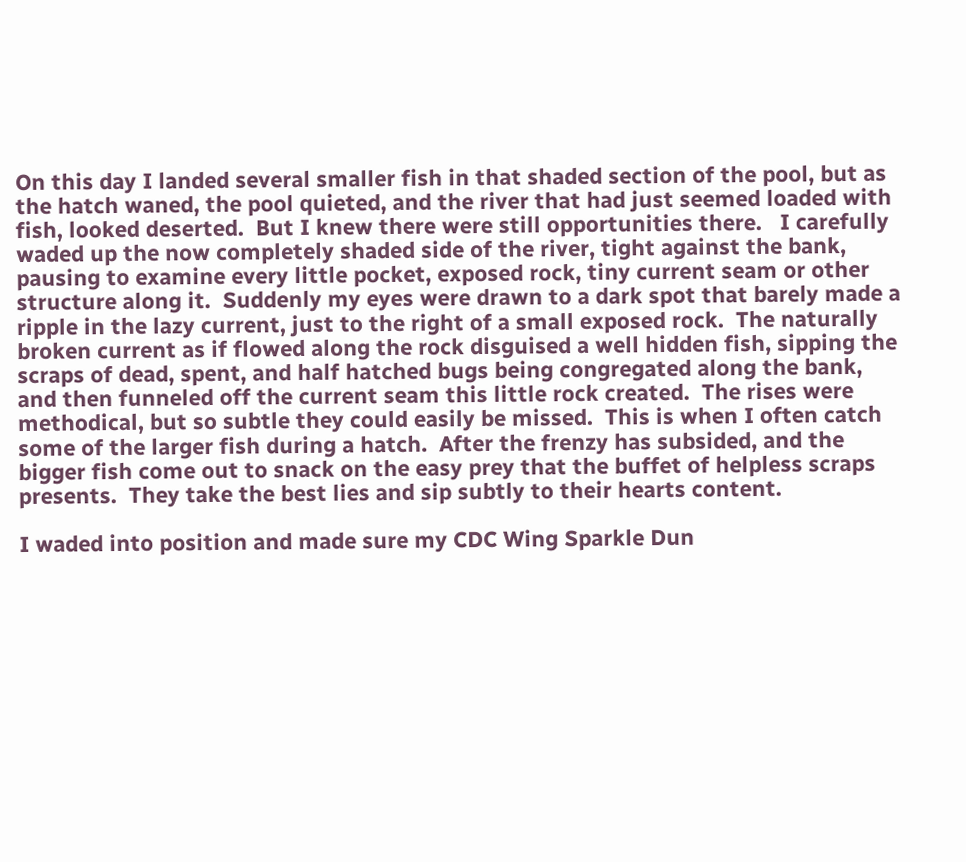On this day I landed several smaller fish in that shaded section of the pool, but as the hatch waned, the pool quieted, and the river that had just seemed loaded with fish, looked deserted.  But I knew there were still opportunities there.   I carefully waded up the now completely shaded side of the river, tight against the bank, pausing to examine every little pocket, exposed rock, tiny current seam or other structure along it.  Suddenly my eyes were drawn to a dark spot that barely made a ripple in the lazy current, just to the right of a small exposed rock.  The naturally broken current as if flowed along the rock disguised a well hidden fish, sipping the scraps of dead, spent, and half hatched bugs being congregated along the bank, and then funneled off the current seam this little rock created.  The rises were methodical, but so subtle they could easily be missed.  This is when I often catch some of the larger fish during a hatch.  After the frenzy has subsided, and the bigger fish come out to snack on the easy prey that the buffet of helpless scraps presents.  They take the best lies and sip subtly to their hearts content.

I waded into position and made sure my CDC Wing Sparkle Dun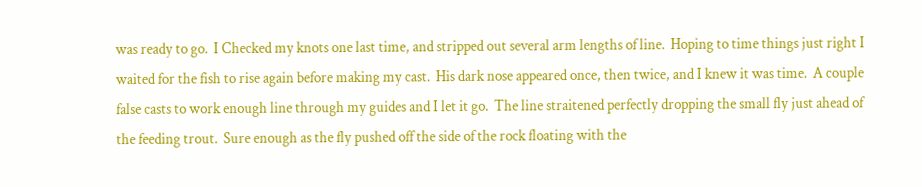was ready to go.  I Checked my knots one last time, and stripped out several arm lengths of line.  Hoping to time things just right I waited for the fish to rise again before making my cast.  His dark nose appeared once, then twice, and I knew it was time.  A couple false casts to work enough line through my guides and I let it go.  The line straitened perfectly dropping the small fly just ahead of the feeding trout.  Sure enough as the fly pushed off the side of the rock floating with the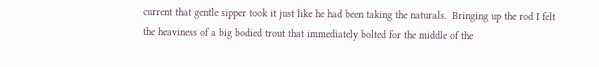current that gentle sipper took it just like he had been taking the naturals.  Bringing up the rod I felt the heaviness of a big bodied trout that immediately bolted for the middle of the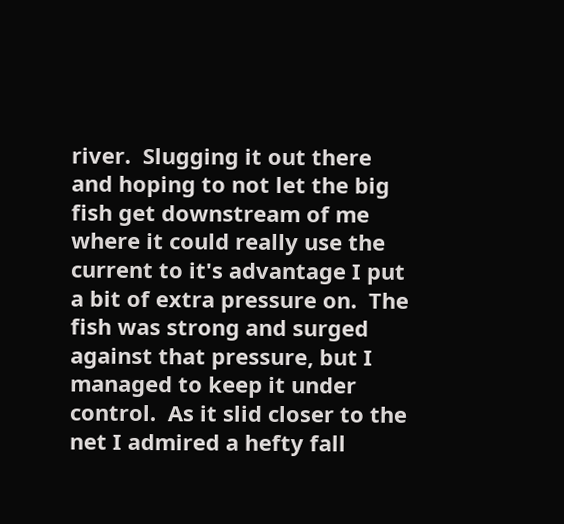river.  Slugging it out there and hoping to not let the big fish get downstream of me where it could really use the current to it's advantage I put a bit of extra pressure on.  The fish was strong and surged against that pressure, but I managed to keep it under control.  As it slid closer to the net I admired a hefty fall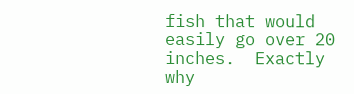fish that would easily go over 20 inches.  Exactly why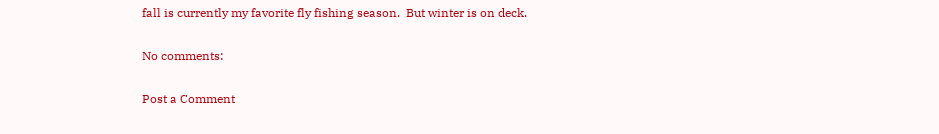fall is currently my favorite fly fishing season.  But winter is on deck.

No comments:

Post a Comment